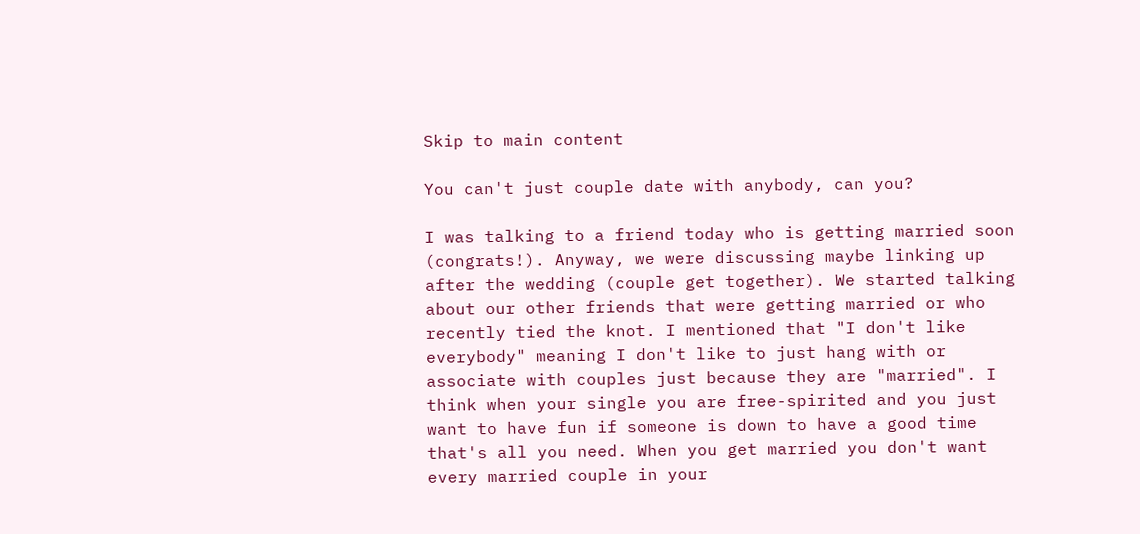Skip to main content

You can't just couple date with anybody, can you?

I was talking to a friend today who is getting married soon (congrats!). Anyway, we were discussing maybe linking up after the wedding (couple get together). We started talking about our other friends that were getting married or who recently tied the knot. I mentioned that "I don't like everybody" meaning I don't like to just hang with or associate with couples just because they are "married". I think when your single you are free-spirited and you just want to have fun if someone is down to have a good time that's all you need. When you get married you don't want every married couple in your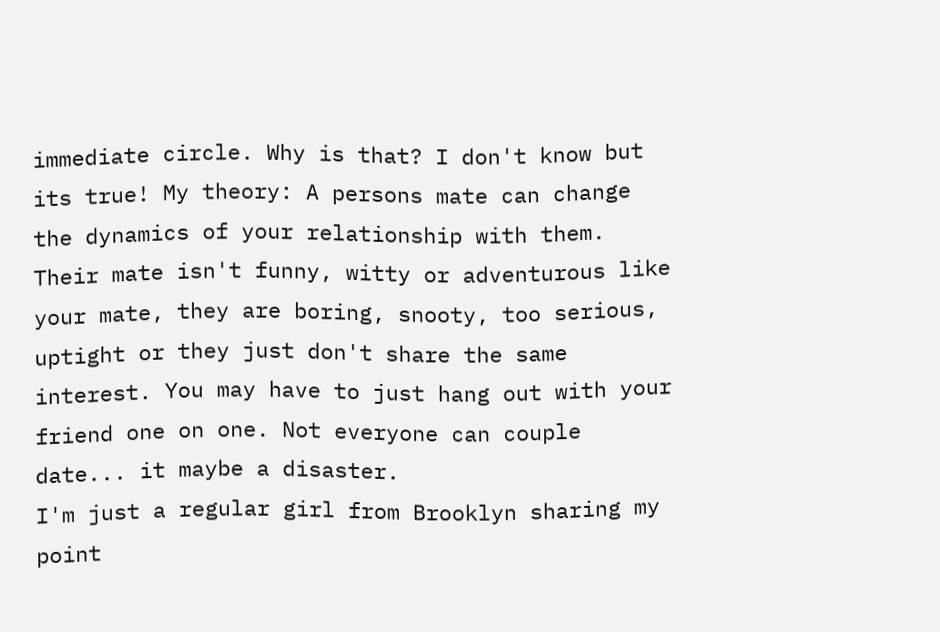immediate circle. Why is that? I don't know but its true! My theory: A persons mate can change the dynamics of your relationship with them. Their mate isn't funny, witty or adventurous like your mate, they are boring, snooty, too serious, uptight or they just don't share the same interest. You may have to just hang out with your friend one on one. Not everyone can couple date... it maybe a disaster.
I'm just a regular girl from Brooklyn sharing my point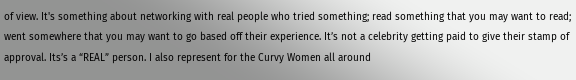of view. It's something about networking with real people who tried something; read something that you may want to read; went somewhere that you may want to go based off their experience. It’s not a celebrity getting paid to give their stamp of approval. Its’s a “REAL” person. I also represent for the Curvy Women all around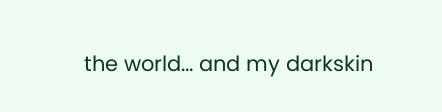the world... and my darkskin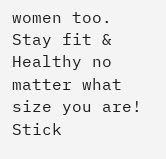women too. Stay fit & Healthy no matter what size you are! Stick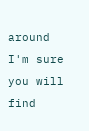around I'm sure you will find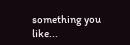something you like...